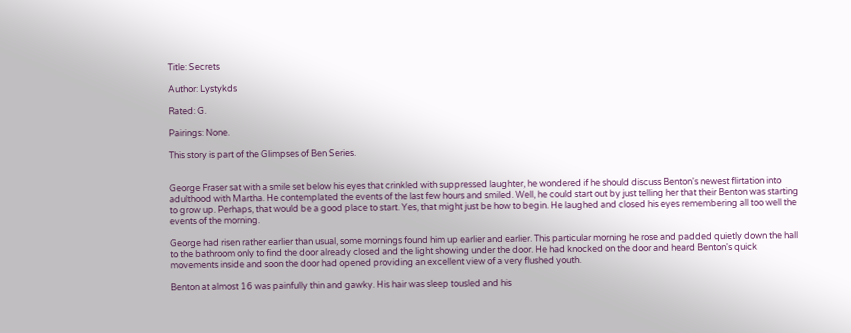Title: Secrets

Author: Lystykds

Rated: G.

Pairings: None.

This story is part of the Glimpses of Ben Series.


George Fraser sat with a smile set below his eyes that crinkled with suppressed laughter, he wondered if he should discuss Benton's newest flirtation into adulthood with Martha. He contemplated the events of the last few hours and smiled. Well, he could start out by just telling her that their Benton was starting to grow up. Perhaps, that would be a good place to start. Yes, that might just be how to begin. He laughed and closed his eyes remembering all too well the events of the morning.

George had risen rather earlier than usual, some mornings found him up earlier and earlier. This particular morning he rose and padded quietly down the hall to the bathroom only to find the door already closed and the light showing under the door. He had knocked on the door and heard Benton's quick movements inside and soon the door had opened providing an excellent view of a very flushed youth.

Benton at almost 16 was painfully thin and gawky. His hair was sleep tousled and his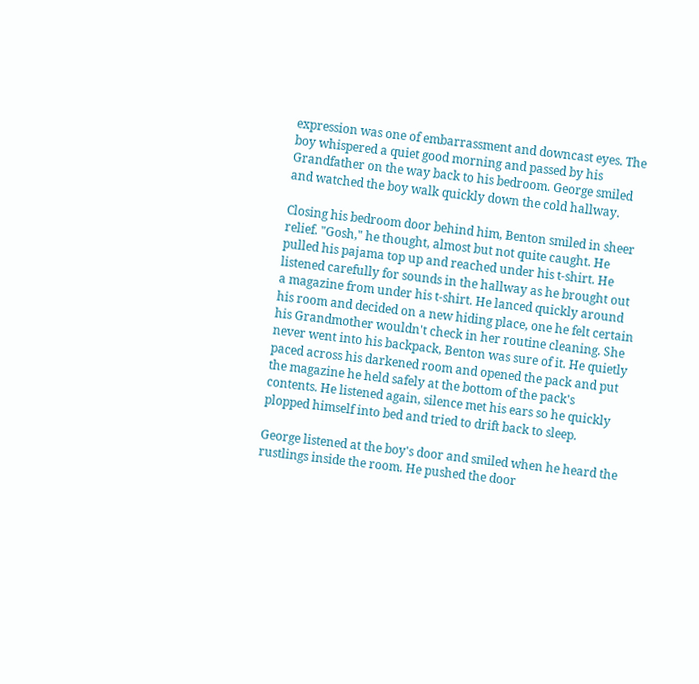expression was one of embarrassment and downcast eyes. The boy whispered a quiet good morning and passed by his Grandfather on the way back to his bedroom. George smiled and watched the boy walk quickly down the cold hallway.

Closing his bedroom door behind him, Benton smiled in sheer relief. "Gosh," he thought, almost but not quite caught. He pulled his pajama top up and reached under his t-shirt. He listened carefully for sounds in the hallway as he brought out a magazine from under his t-shirt. He lanced quickly around his room and decided on a new hiding place, one he felt certain his Grandmother wouldn't check in her routine cleaning. She never went into his backpack, Benton was sure of it. He quietly paced across his darkened room and opened the pack and put the magazine he held safely at the bottom of the pack's contents. He listened again, silence met his ears so he quickly plopped himself into bed and tried to drift back to sleep.

George listened at the boy's door and smiled when he heard the rustlings inside the room. He pushed the door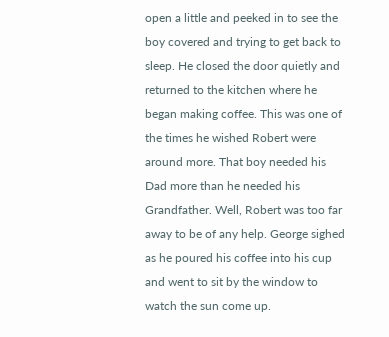open a little and peeked in to see the boy covered and trying to get back to sleep. He closed the door quietly and returned to the kitchen where he began making coffee. This was one of the times he wished Robert were around more. That boy needed his Dad more than he needed his Grandfather. Well, Robert was too far away to be of any help. George sighed as he poured his coffee into his cup and went to sit by the window to watch the sun come up.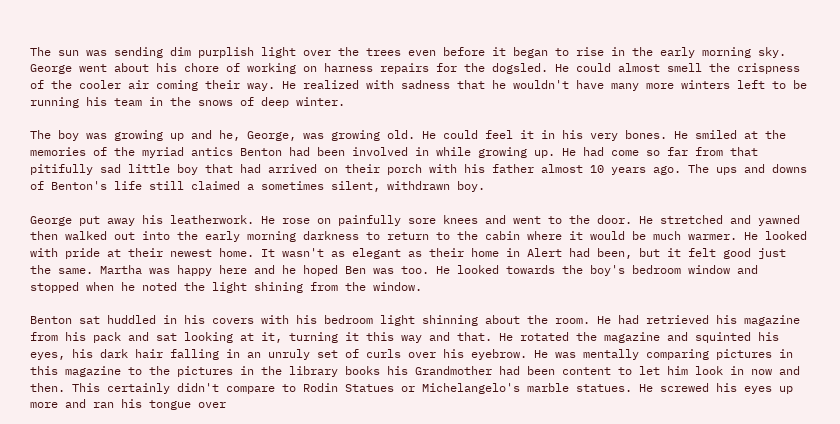The sun was sending dim purplish light over the trees even before it began to rise in the early morning sky. George went about his chore of working on harness repairs for the dogsled. He could almost smell the crispness of the cooler air coming their way. He realized with sadness that he wouldn't have many more winters left to be running his team in the snows of deep winter.

The boy was growing up and he, George, was growing old. He could feel it in his very bones. He smiled at the memories of the myriad antics Benton had been involved in while growing up. He had come so far from that pitifully sad little boy that had arrived on their porch with his father almost 10 years ago. The ups and downs of Benton's life still claimed a sometimes silent, withdrawn boy.

George put away his leatherwork. He rose on painfully sore knees and went to the door. He stretched and yawned then walked out into the early morning darkness to return to the cabin where it would be much warmer. He looked with pride at their newest home. It wasn't as elegant as their home in Alert had been, but it felt good just the same. Martha was happy here and he hoped Ben was too. He looked towards the boy's bedroom window and stopped when he noted the light shining from the window.

Benton sat huddled in his covers with his bedroom light shinning about the room. He had retrieved his magazine from his pack and sat looking at it, turning it this way and that. He rotated the magazine and squinted his eyes, his dark hair falling in an unruly set of curls over his eyebrow. He was mentally comparing pictures in this magazine to the pictures in the library books his Grandmother had been content to let him look in now and then. This certainly didn't compare to Rodin Statues or Michelangelo's marble statues. He screwed his eyes up more and ran his tongue over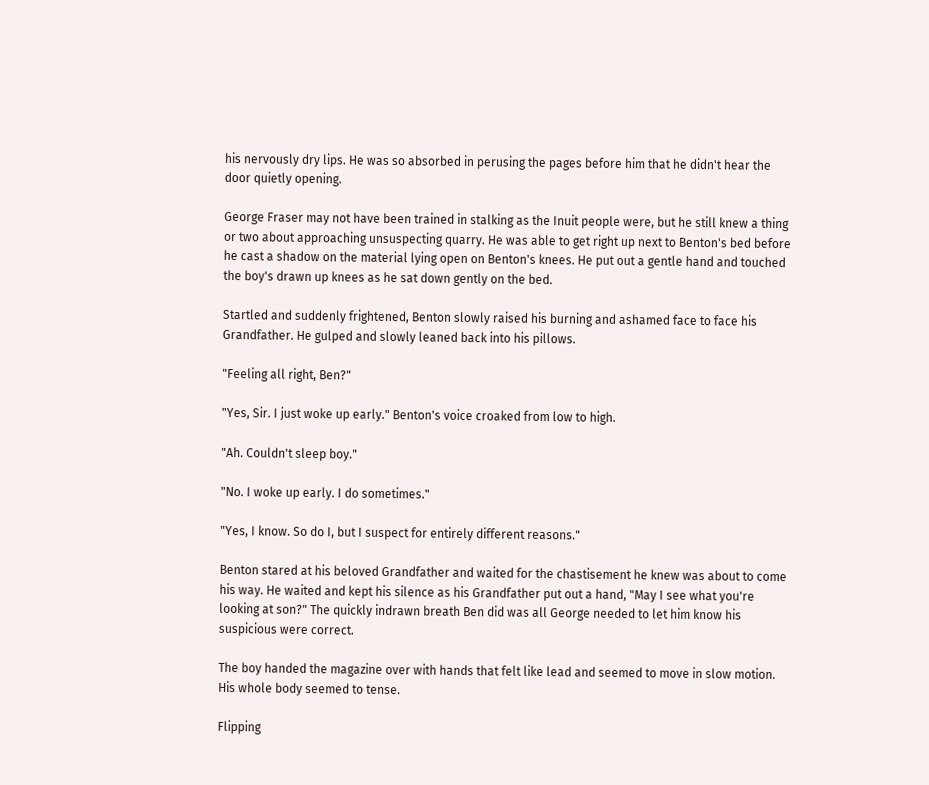his nervously dry lips. He was so absorbed in perusing the pages before him that he didn't hear the door quietly opening.

George Fraser may not have been trained in stalking as the Inuit people were, but he still knew a thing or two about approaching unsuspecting quarry. He was able to get right up next to Benton's bed before he cast a shadow on the material lying open on Benton's knees. He put out a gentle hand and touched the boy's drawn up knees as he sat down gently on the bed.

Startled and suddenly frightened, Benton slowly raised his burning and ashamed face to face his Grandfather. He gulped and slowly leaned back into his pillows.

"Feeling all right, Ben?"

"Yes, Sir. I just woke up early." Benton's voice croaked from low to high.

"Ah. Couldn't sleep boy."

"No. I woke up early. I do sometimes."

"Yes, I know. So do I, but I suspect for entirely different reasons."

Benton stared at his beloved Grandfather and waited for the chastisement he knew was about to come his way. He waited and kept his silence as his Grandfather put out a hand, "May I see what you're looking at son?" The quickly indrawn breath Ben did was all George needed to let him know his suspicious were correct.

The boy handed the magazine over with hands that felt like lead and seemed to move in slow motion. His whole body seemed to tense.

Flipping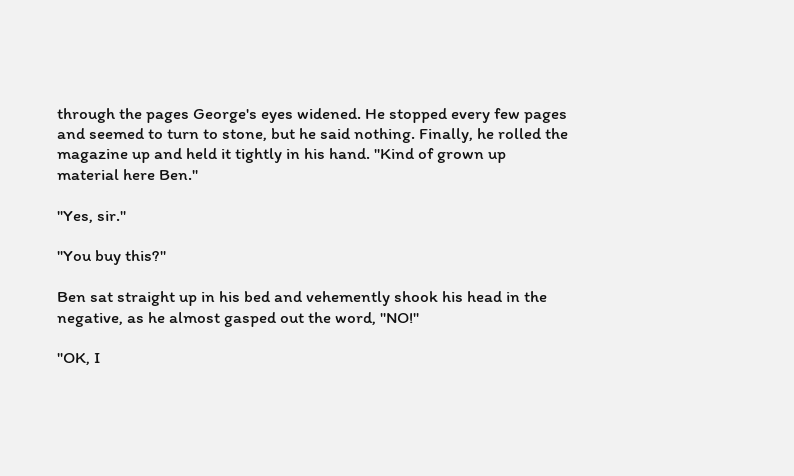through the pages George's eyes widened. He stopped every few pages and seemed to turn to stone, but he said nothing. Finally, he rolled the magazine up and held it tightly in his hand. "Kind of grown up material here Ben."

"Yes, sir."

"You buy this?"

Ben sat straight up in his bed and vehemently shook his head in the negative, as he almost gasped out the word, "NO!"

"OK, I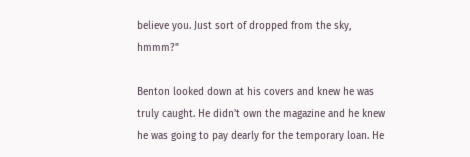believe you. Just sort of dropped from the sky, hmmm?"

Benton looked down at his covers and knew he was truly caught. He didn't own the magazine and he knew he was going to pay dearly for the temporary loan. He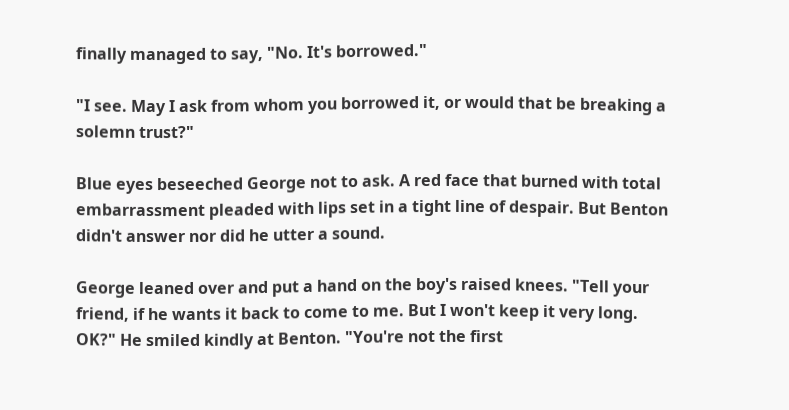finally managed to say, "No. It's borrowed."

"I see. May I ask from whom you borrowed it, or would that be breaking a solemn trust?"

Blue eyes beseeched George not to ask. A red face that burned with total embarrassment pleaded with lips set in a tight line of despair. But Benton didn't answer nor did he utter a sound.

George leaned over and put a hand on the boy's raised knees. "Tell your friend, if he wants it back to come to me. But I won't keep it very long. OK?" He smiled kindly at Benton. "You're not the first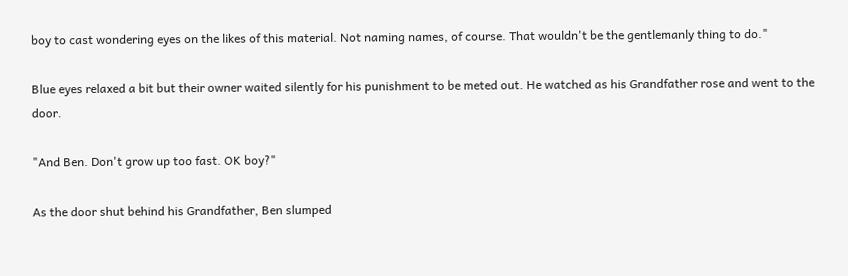boy to cast wondering eyes on the likes of this material. Not naming names, of course. That wouldn't be the gentlemanly thing to do."

Blue eyes relaxed a bit but their owner waited silently for his punishment to be meted out. He watched as his Grandfather rose and went to the door.

"And Ben. Don't grow up too fast. OK boy?"

As the door shut behind his Grandfather, Ben slumped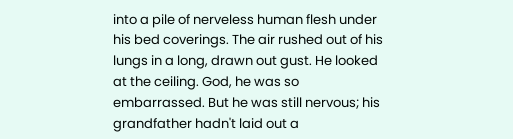into a pile of nerveless human flesh under his bed coverings. The air rushed out of his lungs in a long, drawn out gust. He looked at the ceiling. God, he was so embarrassed. But he was still nervous; his grandfather hadn't laid out a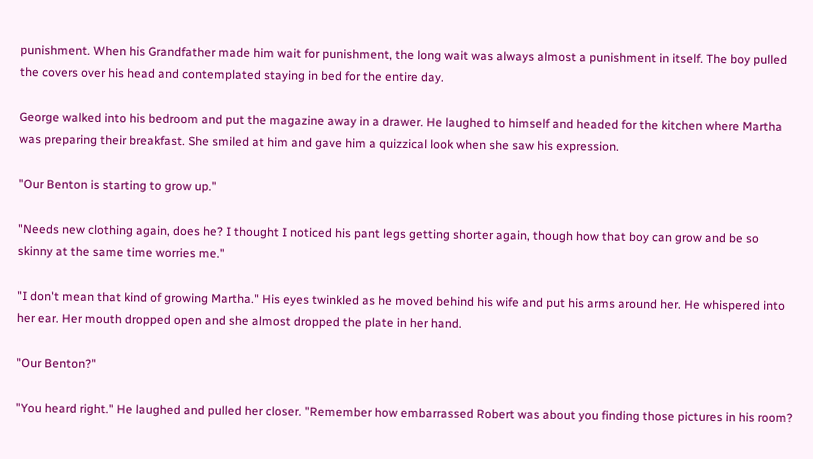punishment. When his Grandfather made him wait for punishment, the long wait was always almost a punishment in itself. The boy pulled the covers over his head and contemplated staying in bed for the entire day.

George walked into his bedroom and put the magazine away in a drawer. He laughed to himself and headed for the kitchen where Martha was preparing their breakfast. She smiled at him and gave him a quizzical look when she saw his expression.

"Our Benton is starting to grow up."

"Needs new clothing again, does he? I thought I noticed his pant legs getting shorter again, though how that boy can grow and be so skinny at the same time worries me."

"I don't mean that kind of growing Martha." His eyes twinkled as he moved behind his wife and put his arms around her. He whispered into her ear. Her mouth dropped open and she almost dropped the plate in her hand.

"Our Benton?"

"You heard right." He laughed and pulled her closer. "Remember how embarrassed Robert was about you finding those pictures in his room?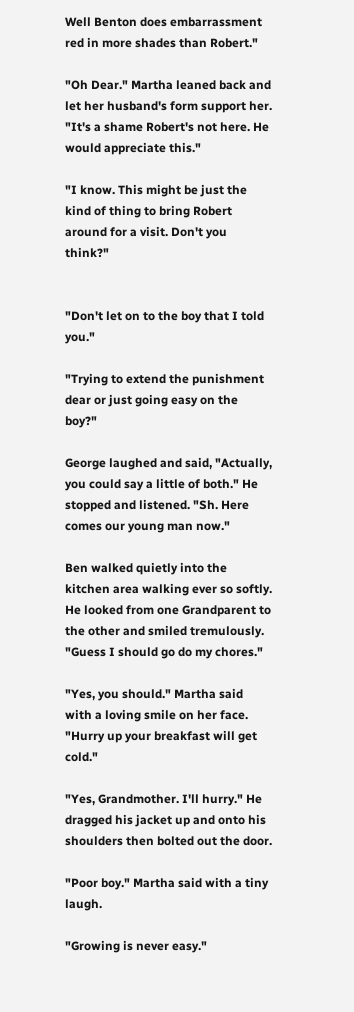Well Benton does embarrassment red in more shades than Robert."

"Oh Dear." Martha leaned back and let her husband's form support her. "It's a shame Robert's not here. He would appreciate this."

"I know. This might be just the kind of thing to bring Robert around for a visit. Don't you think?"


"Don't let on to the boy that I told you."

"Trying to extend the punishment dear or just going easy on the boy?"

George laughed and said, "Actually, you could say a little of both." He stopped and listened. "Sh. Here comes our young man now."

Ben walked quietly into the kitchen area walking ever so softly. He looked from one Grandparent to the other and smiled tremulously. "Guess I should go do my chores."

"Yes, you should." Martha said with a loving smile on her face. "Hurry up your breakfast will get cold."

"Yes, Grandmother. I'll hurry." He dragged his jacket up and onto his shoulders then bolted out the door.

"Poor boy." Martha said with a tiny laugh.

"Growing is never easy."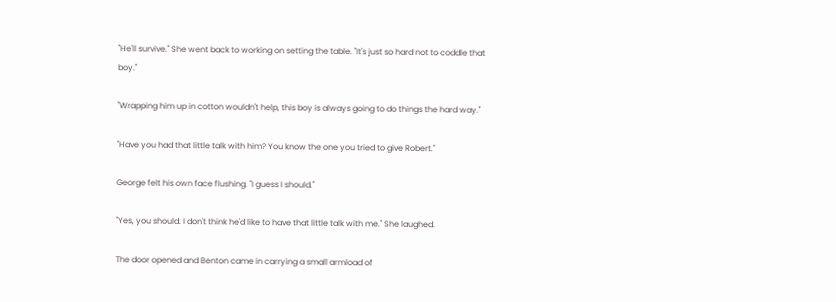"He'll survive." She went back to working on setting the table. "It's just so hard not to coddle that boy."

"Wrapping him up in cotton wouldn't help, this boy is always going to do things the hard way."

"Have you had that little talk with him? You know the one you tried to give Robert."

George felt his own face flushing. "I guess I should."

"Yes, you should. I don't think he'd like to have that little talk with me." She laughed.

The door opened and Benton came in carrying a small armload of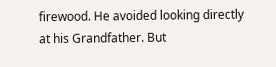firewood. He avoided looking directly at his Grandfather. But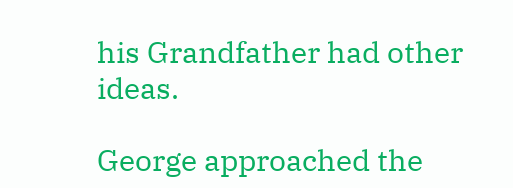his Grandfather had other ideas.

George approached the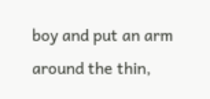boy and put an arm around the thin,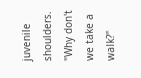juvenile shoulders. "Why don't we take a walk?"